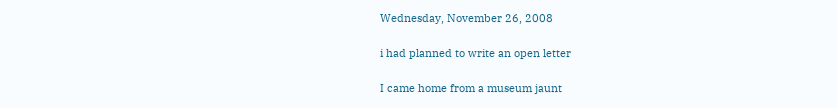Wednesday, November 26, 2008

i had planned to write an open letter

I came home from a museum jaunt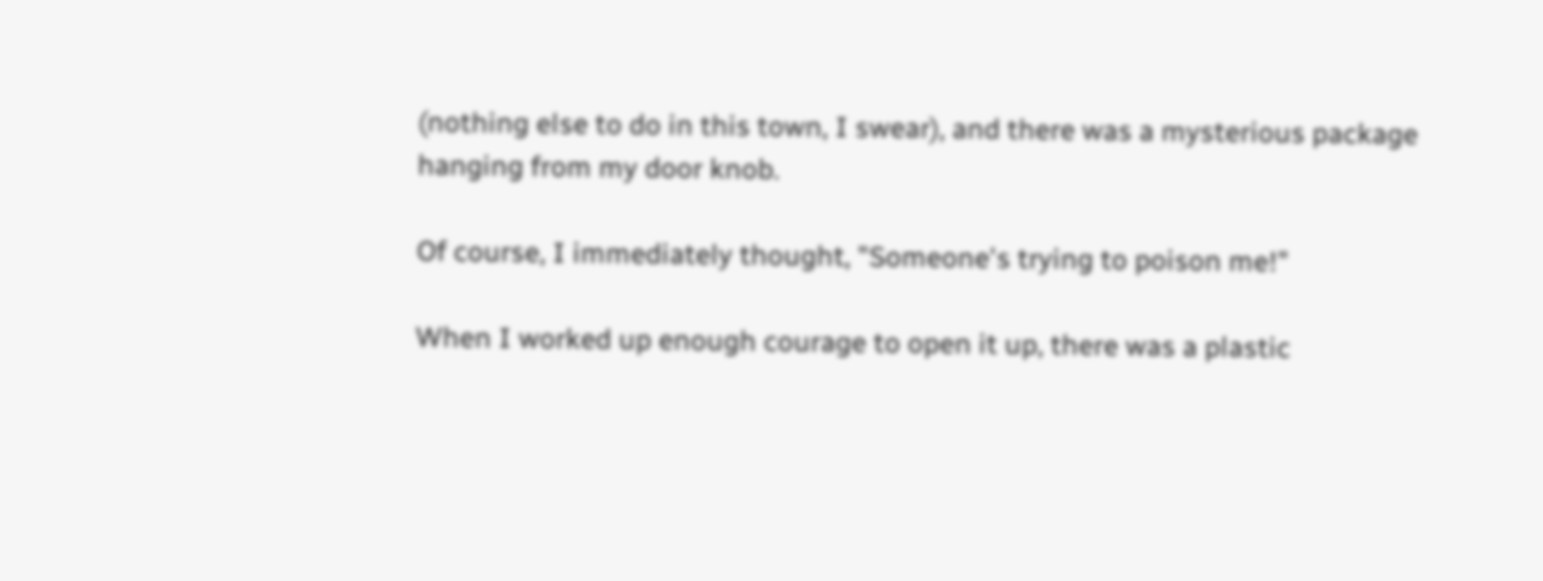(nothing else to do in this town, I swear), and there was a mysterious package hanging from my door knob.

Of course, I immediately thought, "Someone's trying to poison me!"

When I worked up enough courage to open it up, there was a plastic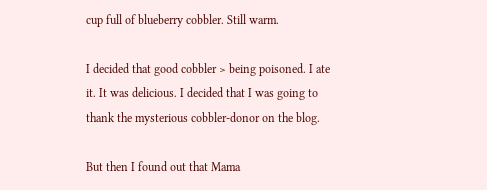cup full of blueberry cobbler. Still warm.

I decided that good cobbler > being poisoned. I ate it. It was delicious. I decided that I was going to thank the mysterious cobbler-donor on the blog.

But then I found out that Mama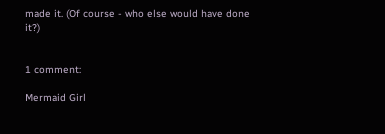made it. (Of course - who else would have done it?)


1 comment:

Mermaid Girl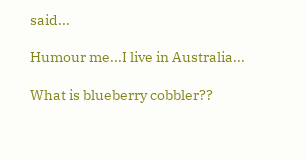said...

Humour me...I live in Australia...

What is blueberry cobbler??